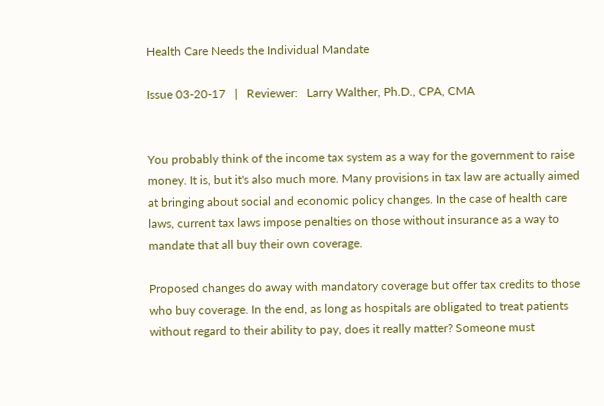Health Care Needs the Individual Mandate

Issue 03-20-17   |   Reviewer:   Larry Walther, Ph.D., CPA, CMA


You probably think of the income tax system as a way for the government to raise money. It is, but it's also much more. Many provisions in tax law are actually aimed at bringing about social and economic policy changes. In the case of health care laws, current tax laws impose penalties on those without insurance as a way to mandate that all buy their own coverage.

Proposed changes do away with mandatory coverage but offer tax credits to those who buy coverage. In the end, as long as hospitals are obligated to treat patients without regard to their ability to pay, does it really matter? Someone must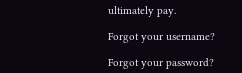ultimately pay.

Forgot your username?

Forgot your password?